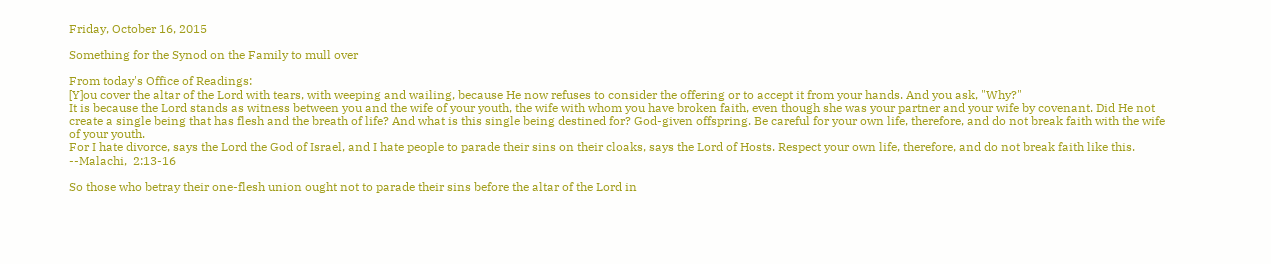Friday, October 16, 2015

Something for the Synod on the Family to mull over

From today's Office of Readings:
[Y]ou cover the altar of the Lord with tears, with weeping and wailing, because He now refuses to consider the offering or to accept it from your hands. And you ask, "Why?"
It is because the Lord stands as witness between you and the wife of your youth, the wife with whom you have broken faith, even though she was your partner and your wife by covenant. Did He not create a single being that has flesh and the breath of life? And what is this single being destined for? God-given offspring. Be careful for your own life, therefore, and do not break faith with the wife of your youth.
For I hate divorce, says the Lord the God of Israel, and I hate people to parade their sins on their cloaks, says the Lord of Hosts. Respect your own life, therefore, and do not break faith like this.
--Malachi,  2:13-16

So those who betray their one-flesh union ought not to parade their sins before the altar of the Lord in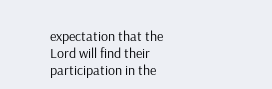expectation that the Lord will find their participation in the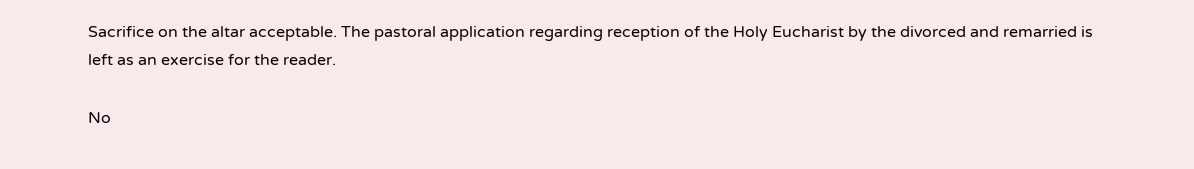Sacrifice on the altar acceptable. The pastoral application regarding reception of the Holy Eucharist by the divorced and remarried is left as an exercise for the reader.

No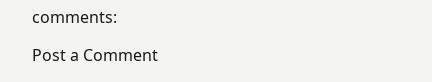comments:

Post a Comment